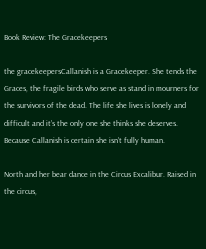Book Review: The Gracekeepers

the gracekeepersCallanish is a Gracekeeper. She tends the Graces, the fragile birds who serve as stand in mourners for the survivors of the dead. The life she lives is lonely and difficult and it’s the only one she thinks she deserves. Because Callanish is certain she isn’t fully human.

North and her bear dance in the Circus Excalibur. Raised in the circus,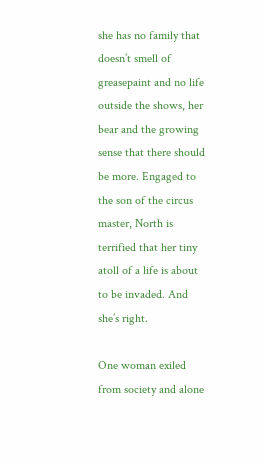she has no family that doesn’t smell of greasepaint and no life outside the shows, her bear and the growing sense that there should be more. Engaged to the son of the circus master, North is terrified that her tiny atoll of a life is about to be invaded. And she’s right.

One woman exiled from society and alone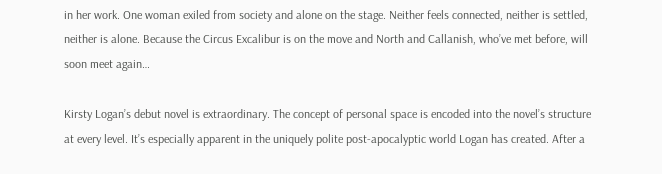in her work. One woman exiled from society and alone on the stage. Neither feels connected, neither is settled, neither is alone. Because the Circus Excalibur is on the move and North and Callanish, who’ve met before, will soon meet again…

Kirsty Logan’s debut novel is extraordinary. The concept of personal space is encoded into the novel’s structure at every level. It’s especially apparent in the uniquely polite post-apocalyptic world Logan has created. After a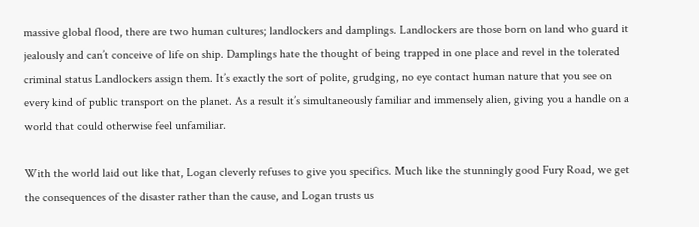massive global flood, there are two human cultures; landlockers and damplings. Landlockers are those born on land who guard it jealously and can’t conceive of life on ship. Damplings hate the thought of being trapped in one place and revel in the tolerated criminal status Landlockers assign them. It’s exactly the sort of polite, grudging, no eye contact human nature that you see on every kind of public transport on the planet. As a result it’s simultaneously familiar and immensely alien, giving you a handle on a world that could otherwise feel unfamiliar.

With the world laid out like that, Logan cleverly refuses to give you specifics. Much like the stunningly good Fury Road, we get the consequences of the disaster rather than the cause, and Logan trusts us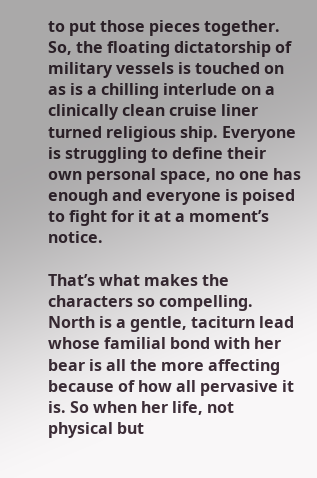to put those pieces together. So, the floating dictatorship of military vessels is touched on as is a chilling interlude on a clinically clean cruise liner turned religious ship. Everyone is struggling to define their own personal space, no one has enough and everyone is poised to fight for it at a moment’s notice.

That’s what makes the characters so compelling. North is a gentle, taciturn lead whose familial bond with her bear is all the more affecting because of how all pervasive it is. So when her life, not physical but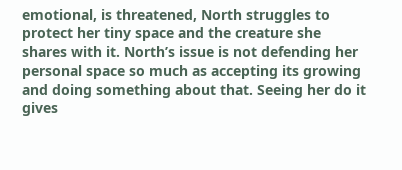emotional, is threatened, North struggles to protect her tiny space and the creature she shares with it. North’s issue is not defending her personal space so much as accepting its growing and doing something about that. Seeing her do it gives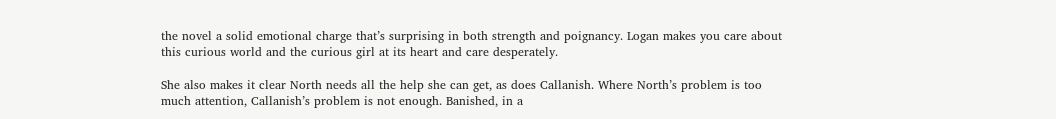the novel a solid emotional charge that’s surprising in both strength and poignancy. Logan makes you care about this curious world and the curious girl at its heart and care desperately.

She also makes it clear North needs all the help she can get, as does Callanish. Where North’s problem is too much attention, Callanish’s problem is not enough. Banished, in a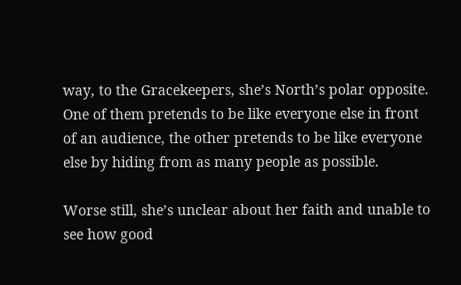way, to the Gracekeepers, she’s North’s polar opposite. One of them pretends to be like everyone else in front of an audience, the other pretends to be like everyone else by hiding from as many people as possible.

Worse still, she’s unclear about her faith and unable to see how good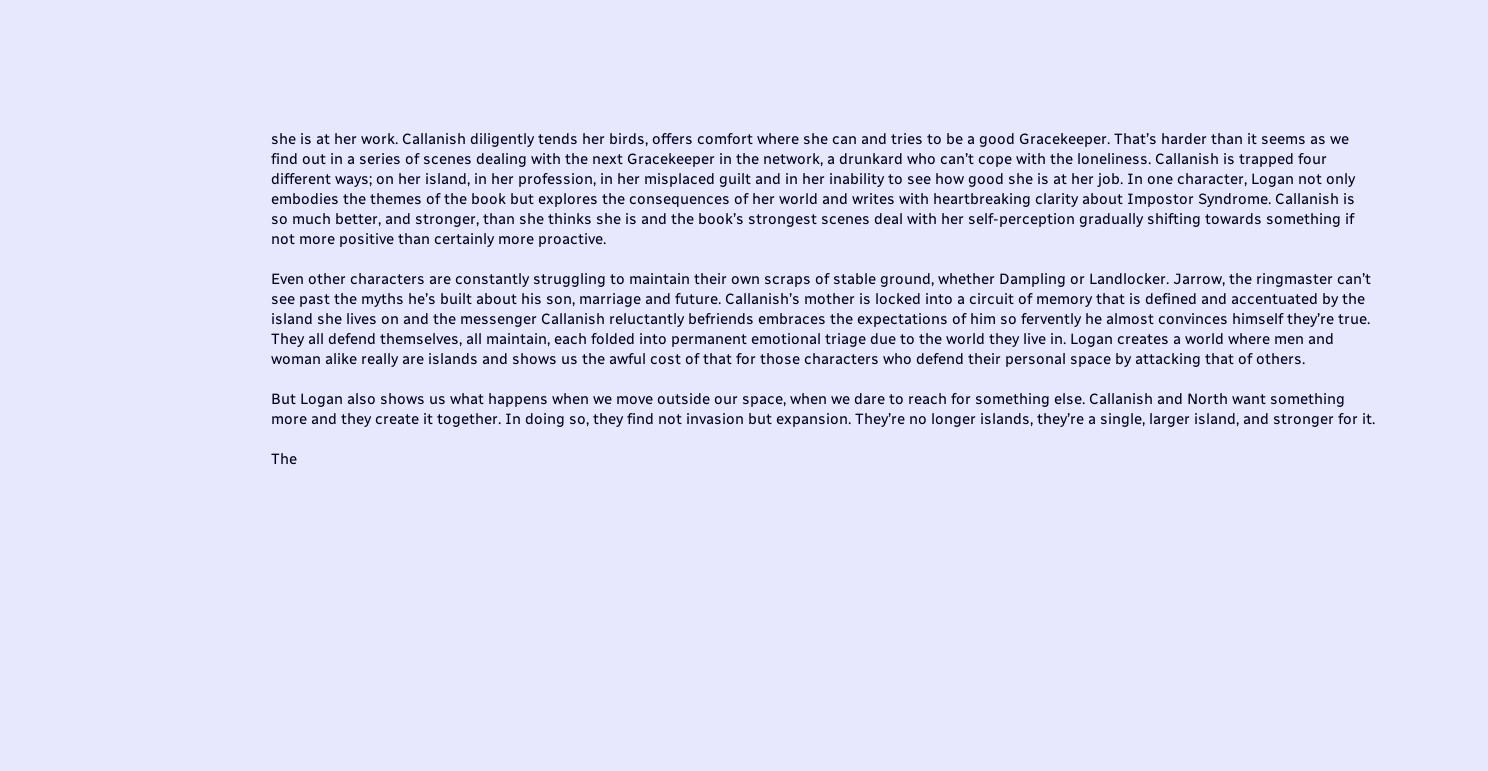she is at her work. Callanish diligently tends her birds, offers comfort where she can and tries to be a good Gracekeeper. That’s harder than it seems as we find out in a series of scenes dealing with the next Gracekeeper in the network, a drunkard who can’t cope with the loneliness. Callanish is trapped four different ways; on her island, in her profession, in her misplaced guilt and in her inability to see how good she is at her job. In one character, Logan not only embodies the themes of the book but explores the consequences of her world and writes with heartbreaking clarity about Impostor Syndrome. Callanish is so much better, and stronger, than she thinks she is and the book’s strongest scenes deal with her self-perception gradually shifting towards something if not more positive than certainly more proactive.

Even other characters are constantly struggling to maintain their own scraps of stable ground, whether Dampling or Landlocker. Jarrow, the ringmaster can’t see past the myths he’s built about his son, marriage and future. Callanish’s mother is locked into a circuit of memory that is defined and accentuated by the island she lives on and the messenger Callanish reluctantly befriends embraces the expectations of him so fervently he almost convinces himself they’re true. They all defend themselves, all maintain, each folded into permanent emotional triage due to the world they live in. Logan creates a world where men and woman alike really are islands and shows us the awful cost of that for those characters who defend their personal space by attacking that of others.

But Logan also shows us what happens when we move outside our space, when we dare to reach for something else. Callanish and North want something more and they create it together. In doing so, they find not invasion but expansion. They’re no longer islands, they’re a single, larger island, and stronger for it.

The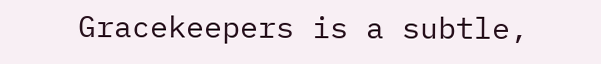Gracekeepers is a subtle,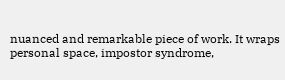nuanced and remarkable piece of work. It wraps personal space, impostor syndrome,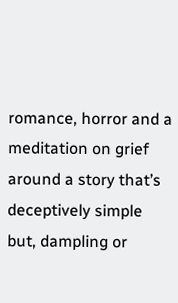romance, horror and a meditation on grief around a story that’s deceptively simple but, dampling or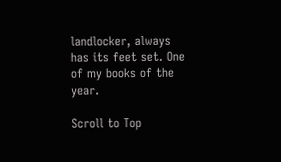landlocker, always has its feet set. One of my books of the year.

Scroll to Top